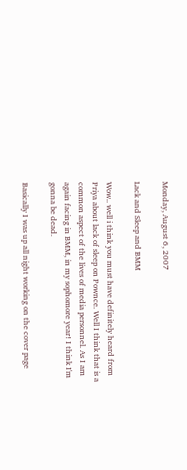Monday, August 6, 2007

Lack and Sleep and BMM

Wow.. well i think you must have definitely heard from Priya about lack of sleep on Pownce. Well I think that is a common aspect of the lives of media personnel. As I am again facing in BMM, in my sophomore year! I think I'm gonna be dead.

Basically I was up all night working on the cover page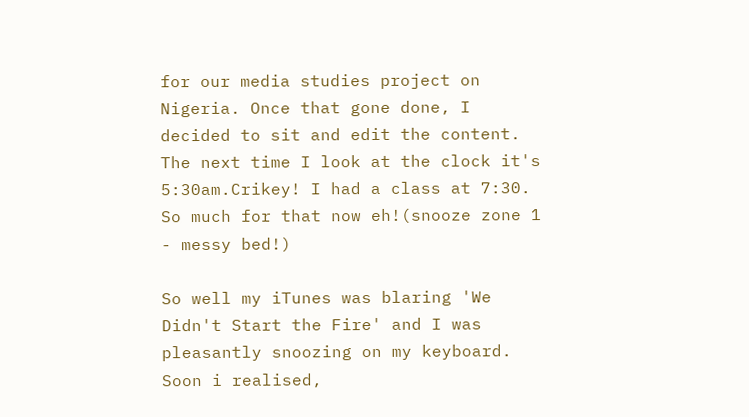for our media studies project on Nigeria. Once that gone done, I decided to sit and edit the content. The next time I look at the clock it's 5:30am.Crikey! I had a class at 7:30. So much for that now eh!(snooze zone 1 - messy bed!)

So well my iTunes was blaring 'We Didn't Start the Fire' and I was pleasantly snoozing on my keyboard. Soon i realised,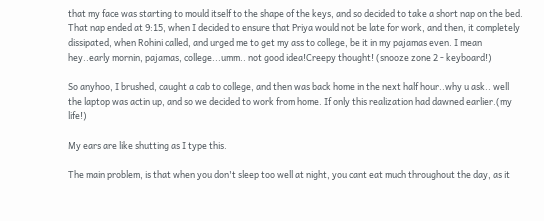that my face was starting to mould itself to the shape of the keys, and so decided to take a short nap on the bed. That nap ended at 9:15, when I decided to ensure that Priya would not be late for work, and then, it completely dissipated, when Rohini called, and urged me to get my ass to college, be it in my pajamas even. I mean hey..early mornin, pajamas, college...umm.. not good idea!Creepy thought! (snooze zone 2 - keyboard!)

So anyhoo, I brushed, caught a cab to college, and then was back home in the next half hour..why u ask.. well the laptop was actin up, and so we decided to work from home. If only this realization had dawned earlier.(my life!)

My ears are like shutting as I type this.

The main problem, is that when you don't sleep too well at night, you cant eat much throughout the day, as it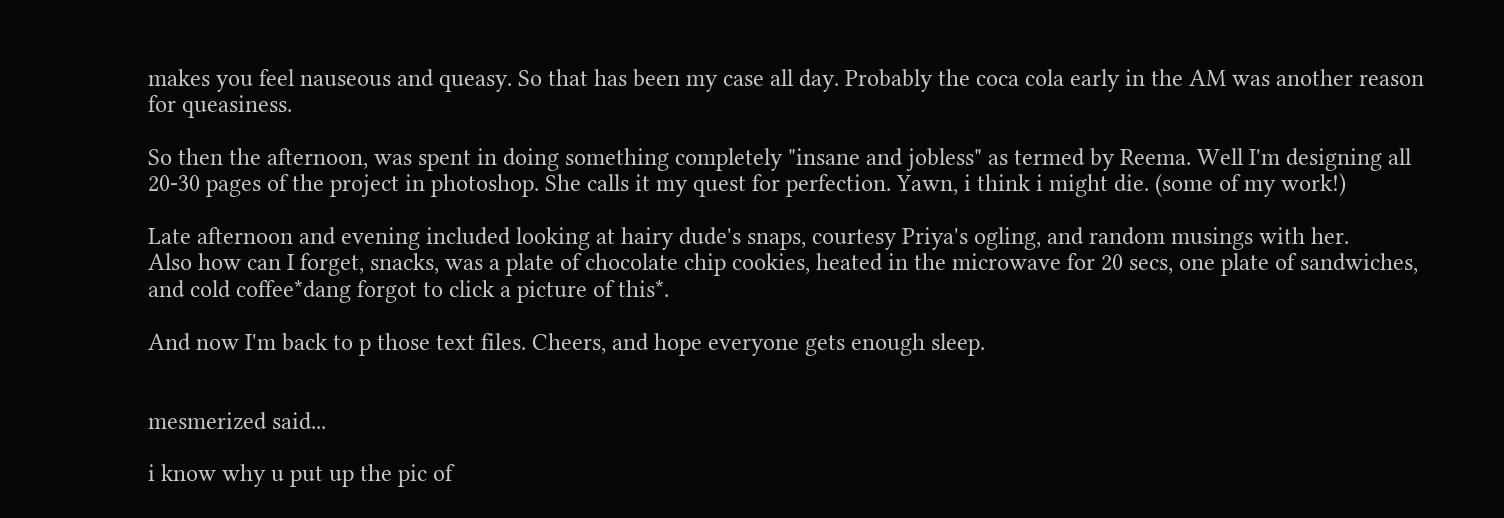makes you feel nauseous and queasy. So that has been my case all day. Probably the coca cola early in the AM was another reason for queasiness.

So then the afternoon, was spent in doing something completely "insane and jobless" as termed by Reema. Well I'm designing all 20-30 pages of the project in photoshop. She calls it my quest for perfection. Yawn, i think i might die. (some of my work!)

Late afternoon and evening included looking at hairy dude's snaps, courtesy Priya's ogling, and random musings with her.
Also how can I forget, snacks, was a plate of chocolate chip cookies, heated in the microwave for 20 secs, one plate of sandwiches, and cold coffee*dang forgot to click a picture of this*.

And now I'm back to p those text files. Cheers, and hope everyone gets enough sleep.


mesmerized said...

i know why u put up the pic of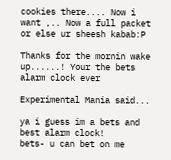cookies there.... Now i want ,.. Now a full packet
or else ur sheesh kabab:P

Thanks for the mornin wake up......! Your the bets alarm clock ever

Experimental Mania said...

ya i guess im a bets and best alarm clock!
bets- u can bet on me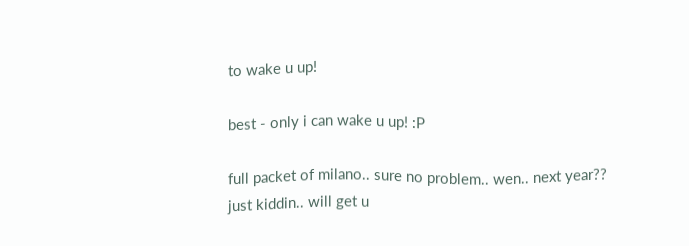to wake u up!

best - only i can wake u up! :P

full packet of milano.. sure no problem.. wen.. next year??
just kiddin.. will get u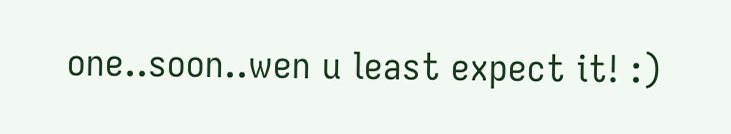one..soon..wen u least expect it! :)